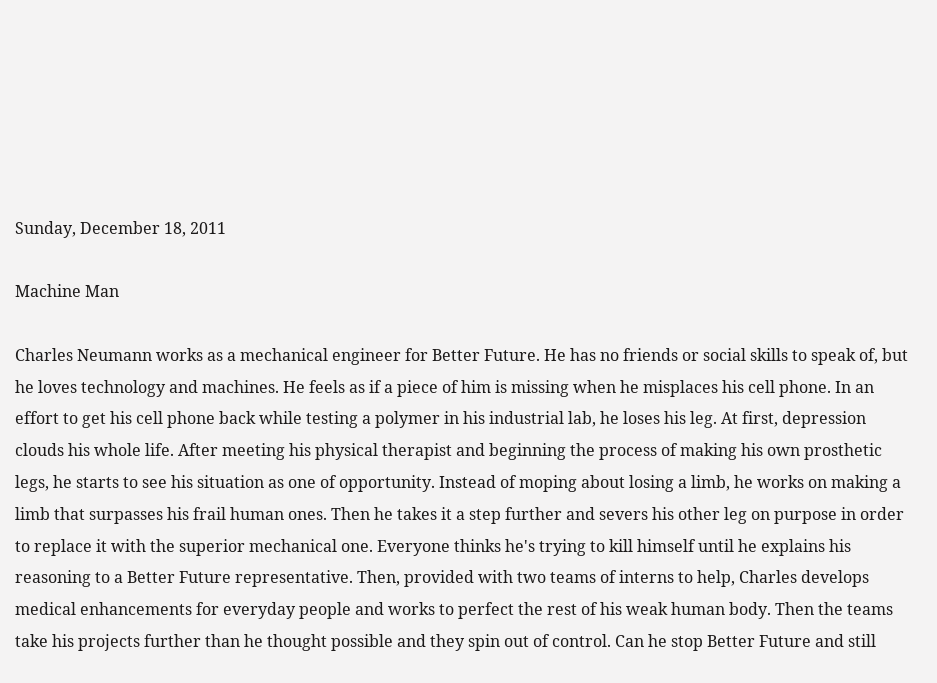Sunday, December 18, 2011

Machine Man

Charles Neumann works as a mechanical engineer for Better Future. He has no friends or social skills to speak of, but he loves technology and machines. He feels as if a piece of him is missing when he misplaces his cell phone. In an effort to get his cell phone back while testing a polymer in his industrial lab, he loses his leg. At first, depression clouds his whole life. After meeting his physical therapist and beginning the process of making his own prosthetic legs, he starts to see his situation as one of opportunity. Instead of moping about losing a limb, he works on making a limb that surpasses his frail human ones. Then he takes it a step further and severs his other leg on purpose in order to replace it with the superior mechanical one. Everyone thinks he's trying to kill himself until he explains his reasoning to a Better Future representative. Then, provided with two teams of interns to help, Charles develops medical enhancements for everyday people and works to perfect the rest of his weak human body. Then the teams take his projects further than he thought possible and they spin out of control. Can he stop Better Future and still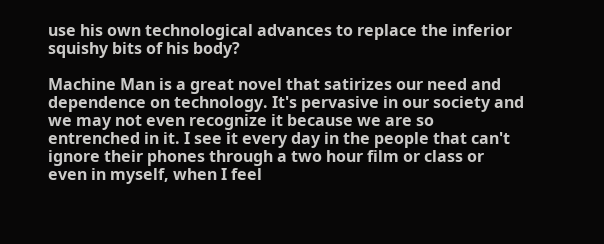use his own technological advances to replace the inferior squishy bits of his body?

Machine Man is a great novel that satirizes our need and dependence on technology. It's pervasive in our society and we may not even recognize it because we are so entrenched in it. I see it every day in the people that can't ignore their phones through a two hour film or class or even in myself, when I feel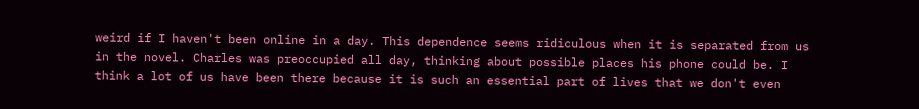weird if I haven't been online in a day. This dependence seems ridiculous when it is separated from us in the novel. Charles was preoccupied all day, thinking about possible places his phone could be. I think a lot of us have been there because it is such an essential part of lives that we don't even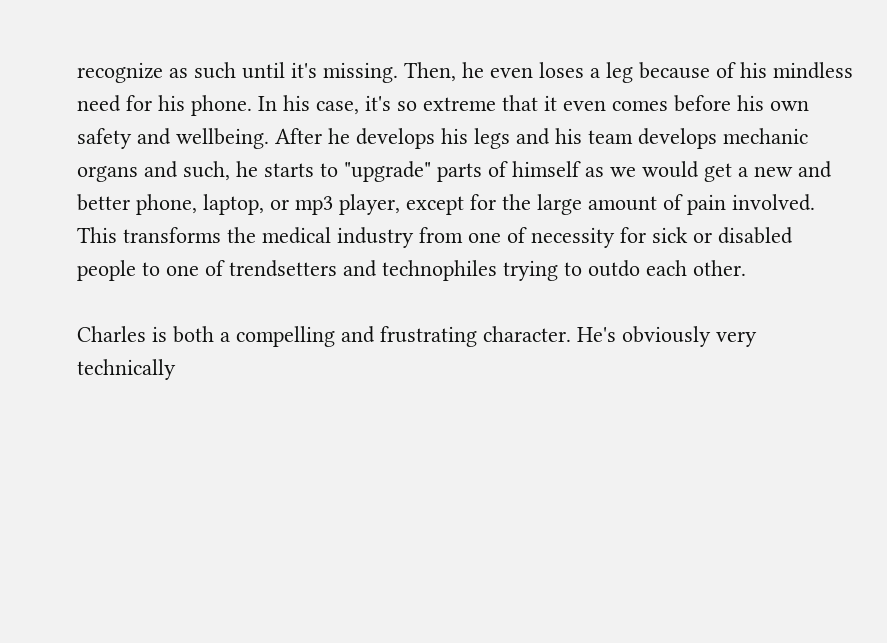recognize as such until it's missing. Then, he even loses a leg because of his mindless need for his phone. In his case, it's so extreme that it even comes before his own safety and wellbeing. After he develops his legs and his team develops mechanic organs and such, he starts to "upgrade" parts of himself as we would get a new and better phone, laptop, or mp3 player, except for the large amount of pain involved. This transforms the medical industry from one of necessity for sick or disabled people to one of trendsetters and technophiles trying to outdo each other.

Charles is both a compelling and frustrating character. He's obviously very technically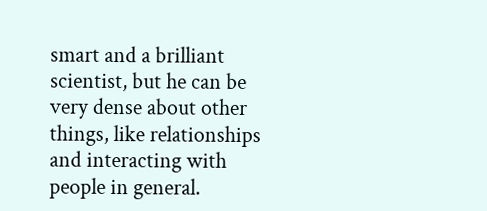smart and a brilliant scientist, but he can be very dense about other things, like relationships and interacting with people in general.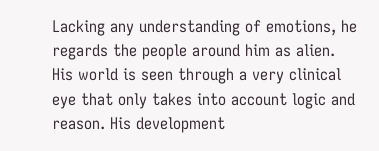Lacking any understanding of emotions, he regards the people around him as alien. His world is seen through a very clinical eye that only takes into account logic and reason. His development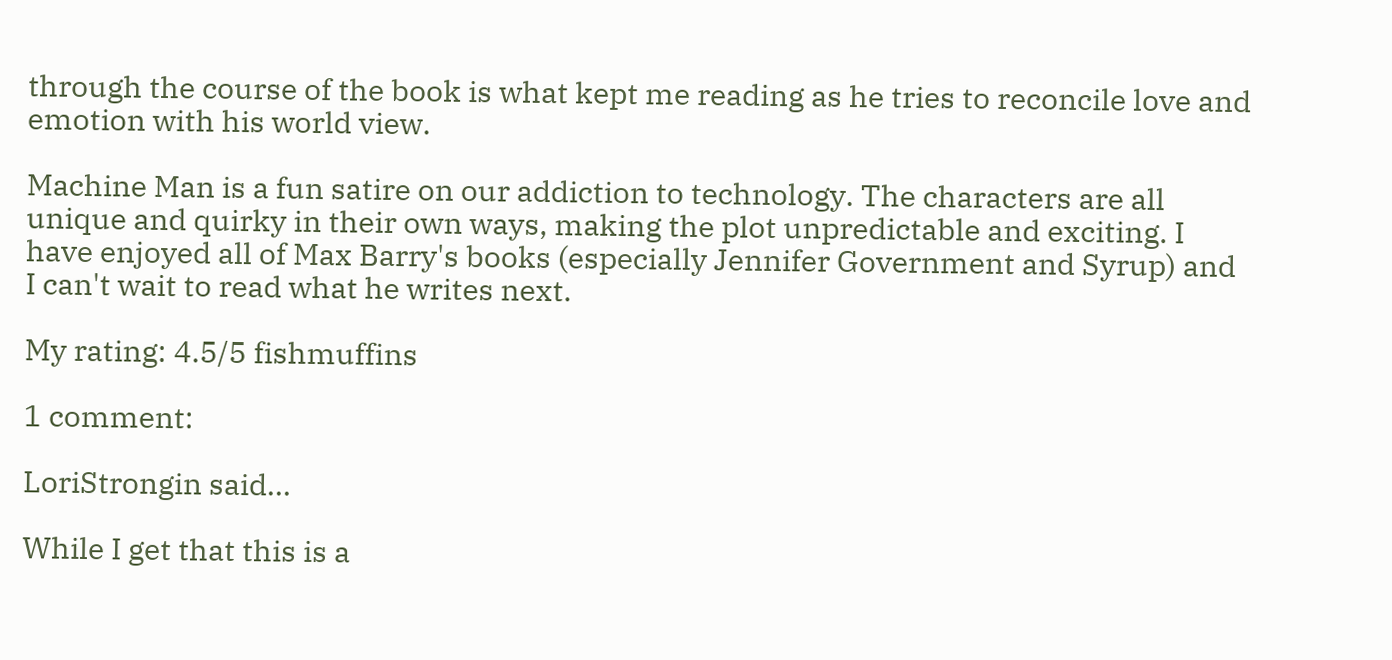through the course of the book is what kept me reading as he tries to reconcile love and emotion with his world view.

Machine Man is a fun satire on our addiction to technology. The characters are all unique and quirky in their own ways, making the plot unpredictable and exciting. I have enjoyed all of Max Barry's books (especially Jennifer Government and Syrup) and I can't wait to read what he writes next.

My rating: 4.5/5 fishmuffins

1 comment:

LoriStrongin said...

While I get that this is a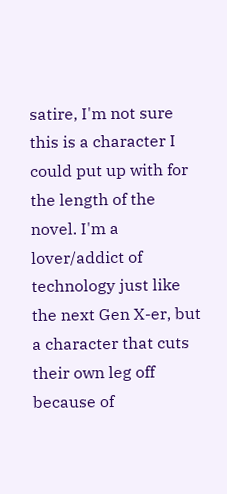satire, I'm not sure this is a character I could put up with for the length of the novel. I'm a lover/addict of technology just like the next Gen X-er, but a character that cuts their own leg off because of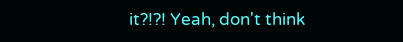it?!?! Yeah, don't think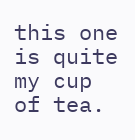this one is quite my cup of tea.